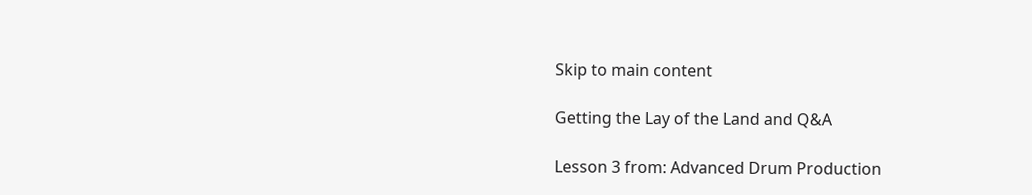Skip to main content

Getting the Lay of the Land and Q&A

Lesson 3 from: Advanced Drum Production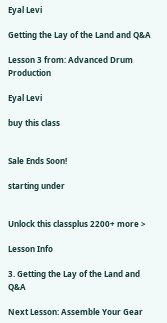Eyal Levi

Getting the Lay of the Land and Q&A

Lesson 3 from: Advanced Drum Production

Eyal Levi

buy this class


Sale Ends Soon!

starting under


Unlock this classplus 2200+ more >

Lesson Info

3. Getting the Lay of the Land and Q&A

Next Lesson: Assemble Your Gear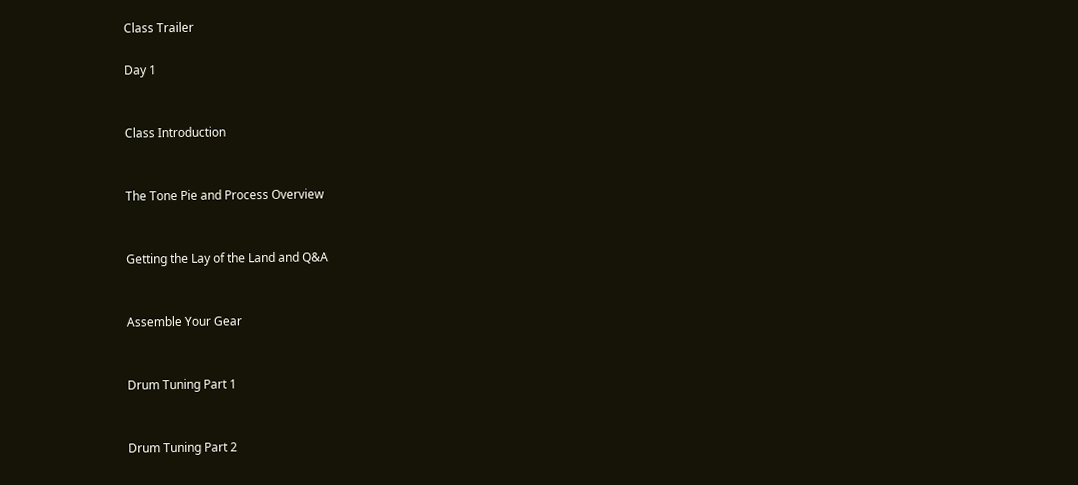Class Trailer

Day 1


Class Introduction


The Tone Pie and Process Overview


Getting the Lay of the Land and Q&A


Assemble Your Gear


Drum Tuning Part 1


Drum Tuning Part 2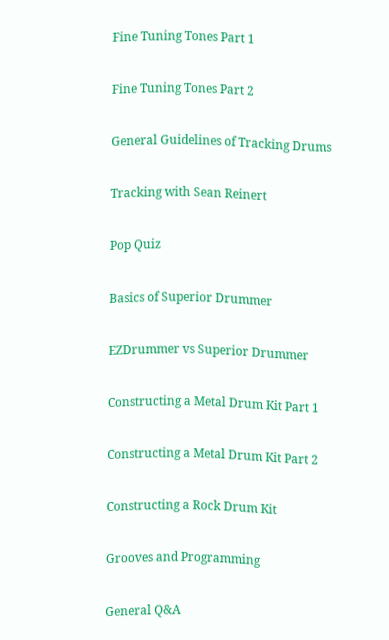Fine Tuning Tones Part 1


Fine Tuning Tones Part 2


General Guidelines of Tracking Drums


Tracking with Sean Reinert


Pop Quiz


Basics of Superior Drummer


EZDrummer vs Superior Drummer


Constructing a Metal Drum Kit Part 1


Constructing a Metal Drum Kit Part 2


Constructing a Rock Drum Kit


Grooves and Programming


General Q&A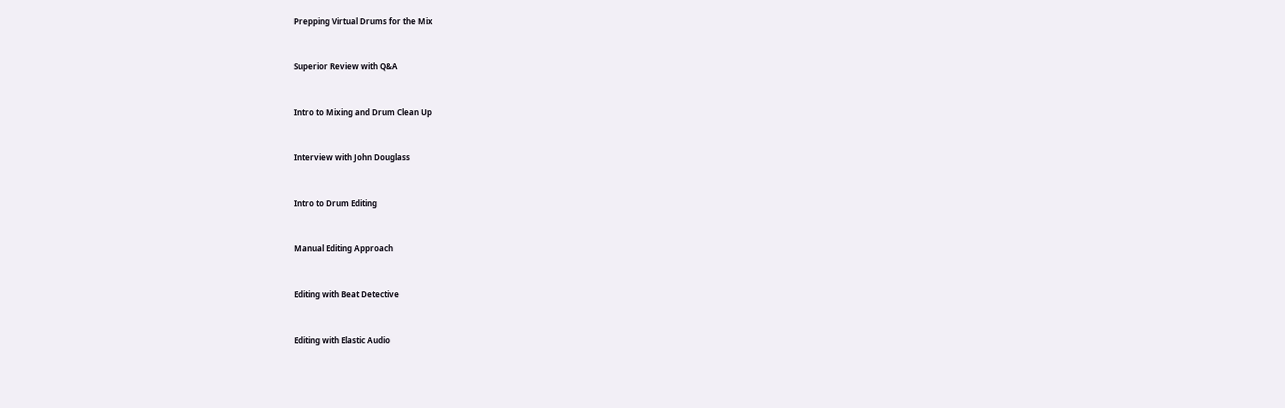Prepping Virtual Drums for the Mix


Superior Review with Q&A


Intro to Mixing and Drum Clean Up


Interview with John Douglass


Intro to Drum Editing


Manual Editing Approach


Editing with Beat Detective


Editing with Elastic Audio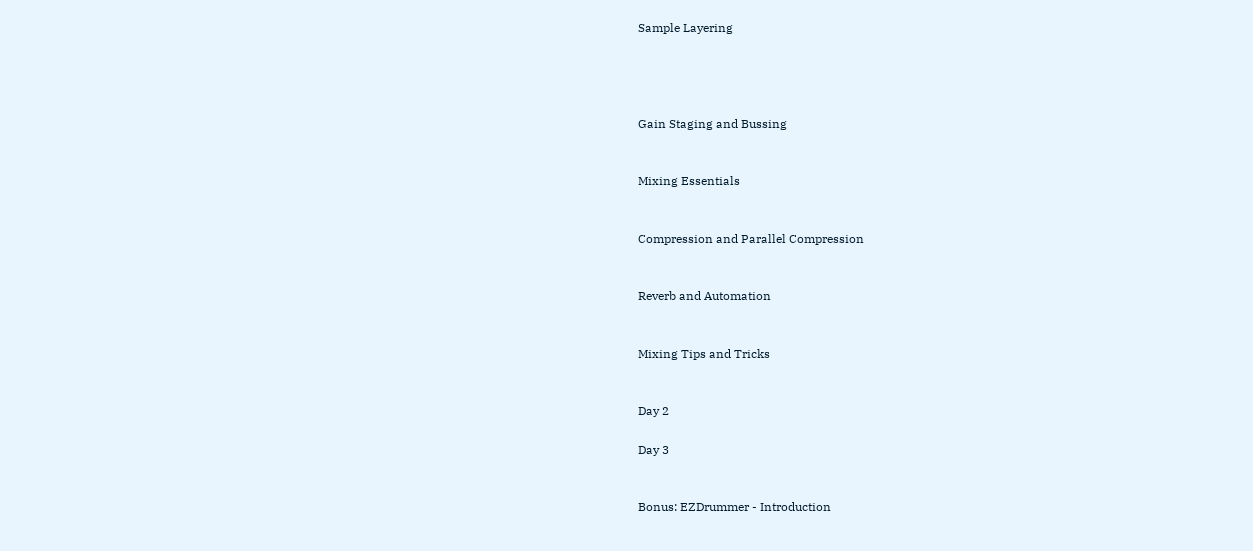Sample Layering




Gain Staging and Bussing


Mixing Essentials


Compression and Parallel Compression


Reverb and Automation


Mixing Tips and Tricks


Day 2

Day 3


Bonus: EZDrummer - Introduction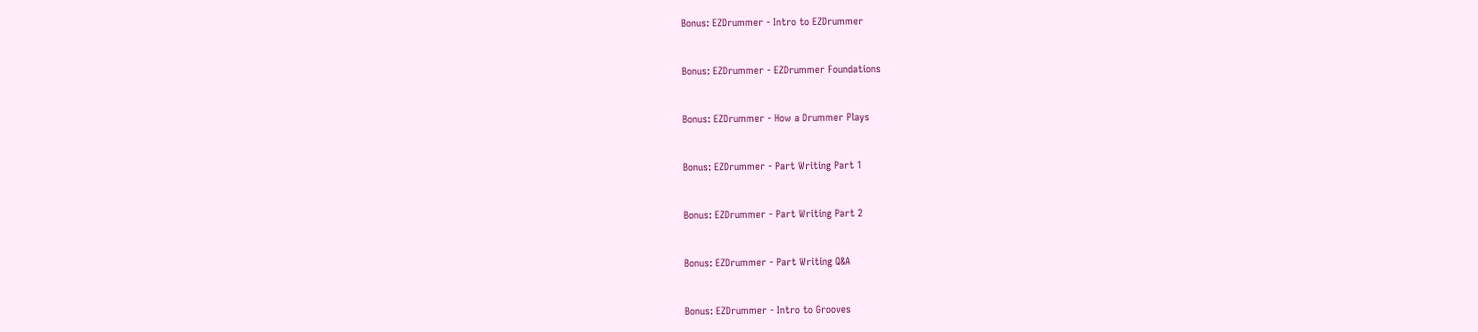Bonus: EZDrummer - Intro to EZDrummer


Bonus: EZDrummer - EZDrummer Foundations


Bonus: EZDrummer - How a Drummer Plays


Bonus: EZDrummer - Part Writing Part 1


Bonus: EZDrummer - Part Writing Part 2


Bonus: EZDrummer - Part Writing Q&A


Bonus: EZDrummer - Intro to Grooves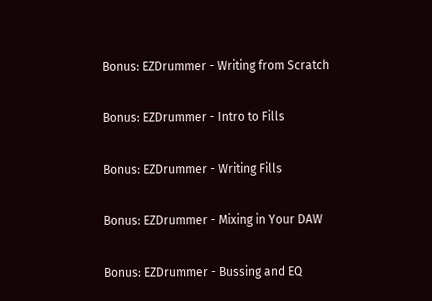Bonus: EZDrummer - Writing from Scratch


Bonus: EZDrummer - Intro to Fills


Bonus: EZDrummer - Writing Fills


Bonus: EZDrummer - Mixing in Your DAW


Bonus: EZDrummer - Bussing and EQ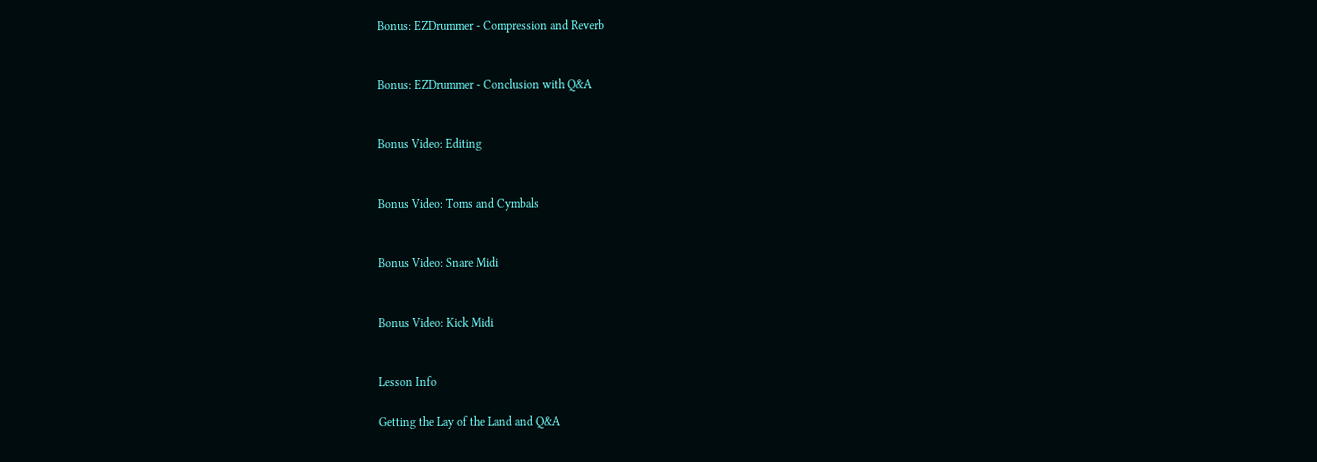Bonus: EZDrummer - Compression and Reverb


Bonus: EZDrummer - Conclusion with Q&A


Bonus Video: Editing


Bonus Video: Toms and Cymbals


Bonus Video: Snare Midi


Bonus Video: Kick Midi


Lesson Info

Getting the Lay of the Land and Q&A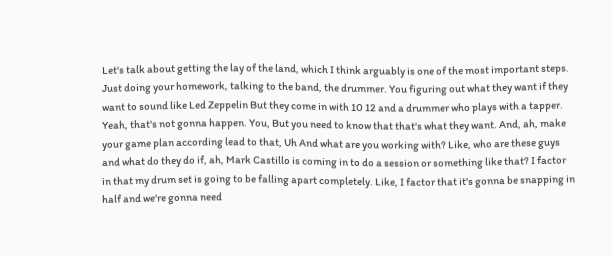Let's talk about getting the lay of the land, which I think arguably is one of the most important steps. Just doing your homework, talking to the band, the drummer. You figuring out what they want if they want to sound like Led Zeppelin But they come in with 10 12 and a drummer who plays with a tapper. Yeah, that's not gonna happen. You, But you need to know that that's what they want. And, ah, make your game plan according lead to that, Uh And what are you working with? Like, who are these guys and what do they do if, ah, Mark Castillo is coming in to do a session or something like that? I factor in that my drum set is going to be falling apart completely. Like, I factor that it's gonna be snapping in half and we're gonna need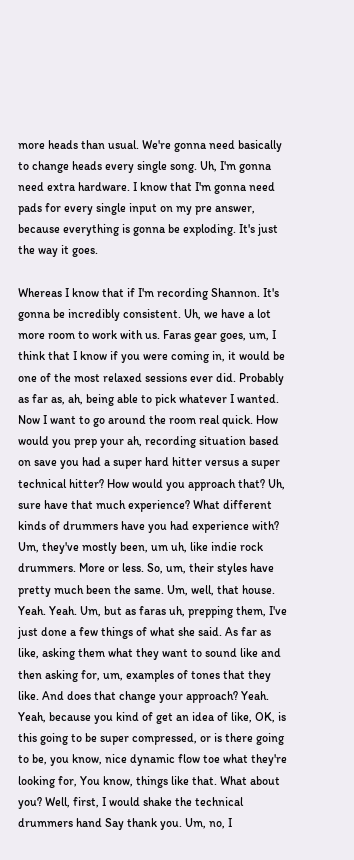more heads than usual. We're gonna need basically to change heads every single song. Uh, I'm gonna need extra hardware. I know that I'm gonna need pads for every single input on my pre answer, because everything is gonna be exploding. It's just the way it goes.

Whereas I know that if I'm recording Shannon. It's gonna be incredibly consistent. Uh, we have a lot more room to work with us. Faras gear goes, um, I think that I know if you were coming in, it would be one of the most relaxed sessions ever did. Probably as far as, ah, being able to pick whatever I wanted. Now I want to go around the room real quick. How would you prep your ah, recording situation based on save you had a super hard hitter versus a super technical hitter? How would you approach that? Uh, sure have that much experience? What different kinds of drummers have you had experience with? Um, they've mostly been, um uh, like indie rock drummers. More or less. So, um, their styles have pretty much been the same. Um, well, that house. Yeah. Yeah. Um, but as faras uh, prepping them, I've just done a few things of what she said. As far as like, asking them what they want to sound like and then asking for, um, examples of tones that they like. And does that change your approach? Yeah. Yeah, because you kind of get an idea of like, OK, is this going to be super compressed, or is there going to be, you know, nice dynamic flow toe what they're looking for, You know, things like that. What about you? Well, first, I would shake the technical drummers hand Say thank you. Um, no, I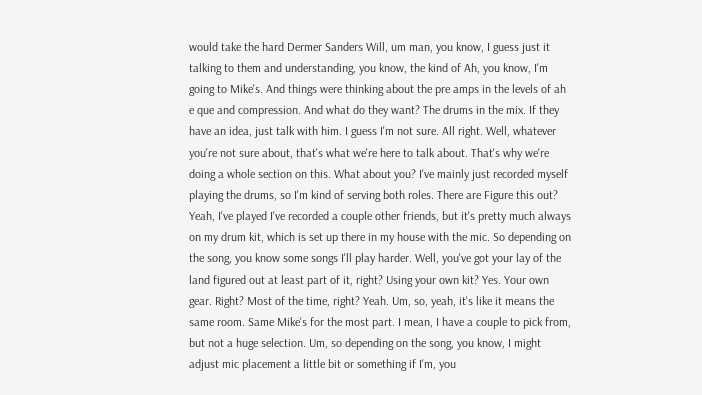would take the hard Dermer Sanders Will, um man, you know, I guess just it talking to them and understanding, you know, the kind of Ah, you know, I'm going to Mike's. And things were thinking about the pre amps in the levels of ah e que and compression. And what do they want? The drums in the mix. If they have an idea, just talk with him. I guess I'm not sure. All right. Well, whatever you're not sure about, that's what we're here to talk about. That's why we're doing a whole section on this. What about you? I've mainly just recorded myself playing the drums, so I'm kind of serving both roles. There are Figure this out? Yeah, I've played I've recorded a couple other friends, but it's pretty much always on my drum kit, which is set up there in my house with the mic. So depending on the song, you know some songs I'll play harder. Well, you've got your lay of the land figured out at least part of it, right? Using your own kit? Yes. Your own gear. Right? Most of the time, right? Yeah. Um, so, yeah, it's like it means the same room. Same Mike's for the most part. I mean, I have a couple to pick from, but not a huge selection. Um, so depending on the song, you know, I might adjust mic placement a little bit or something if I'm, you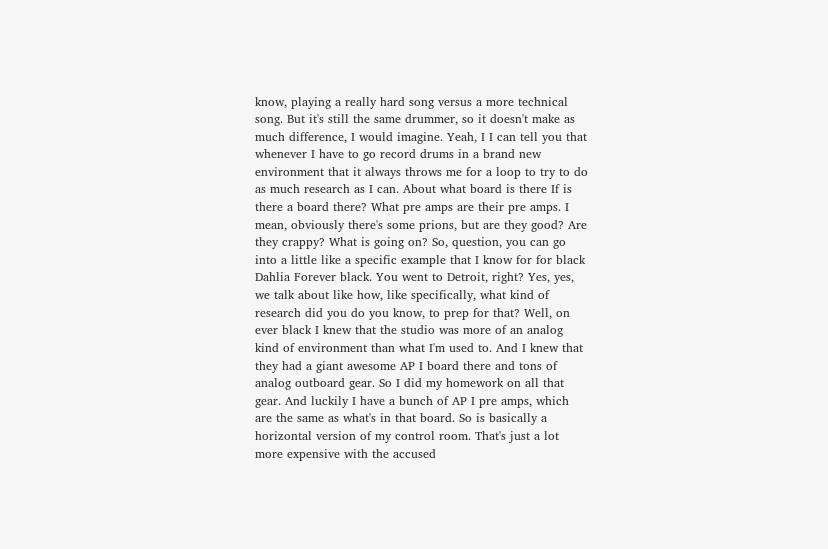know, playing a really hard song versus a more technical song. But it's still the same drummer, so it doesn't make as much difference, I would imagine. Yeah, I I can tell you that whenever I have to go record drums in a brand new environment that it always throws me for a loop to try to do as much research as I can. About what board is there If is there a board there? What pre amps are their pre amps. I mean, obviously there's some prions, but are they good? Are they crappy? What is going on? So, question, you can go into a little like a specific example that I know for for black Dahlia Forever black. You went to Detroit, right? Yes, yes, we talk about like how, like specifically, what kind of research did you do you know, to prep for that? Well, on ever black I knew that the studio was more of an analog kind of environment than what I'm used to. And I knew that they had a giant awesome AP I board there and tons of analog outboard gear. So I did my homework on all that gear. And luckily I have a bunch of AP I pre amps, which are the same as what's in that board. So is basically a horizontal version of my control room. That's just a lot more expensive with the accused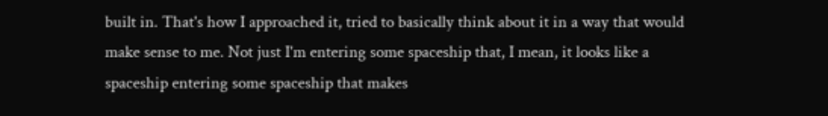built in. That's how I approached it, tried to basically think about it in a way that would make sense to me. Not just I'm entering some spaceship that, I mean, it looks like a spaceship entering some spaceship that makes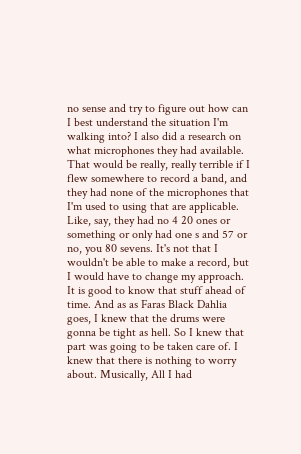no sense and try to figure out how can I best understand the situation I'm walking into? I also did a research on what microphones they had available. That would be really, really terrible if I flew somewhere to record a band, and they had none of the microphones that I'm used to using that are applicable. Like, say, they had no 4 20 ones or something or only had one s and 57 or no, you 80 sevens. It's not that I wouldn't be able to make a record, but I would have to change my approach. It is good to know that stuff ahead of time. And as as Faras Black Dahlia goes, I knew that the drums were gonna be tight as hell. So I knew that part was going to be taken care of. I knew that there is nothing to worry about. Musically, All I had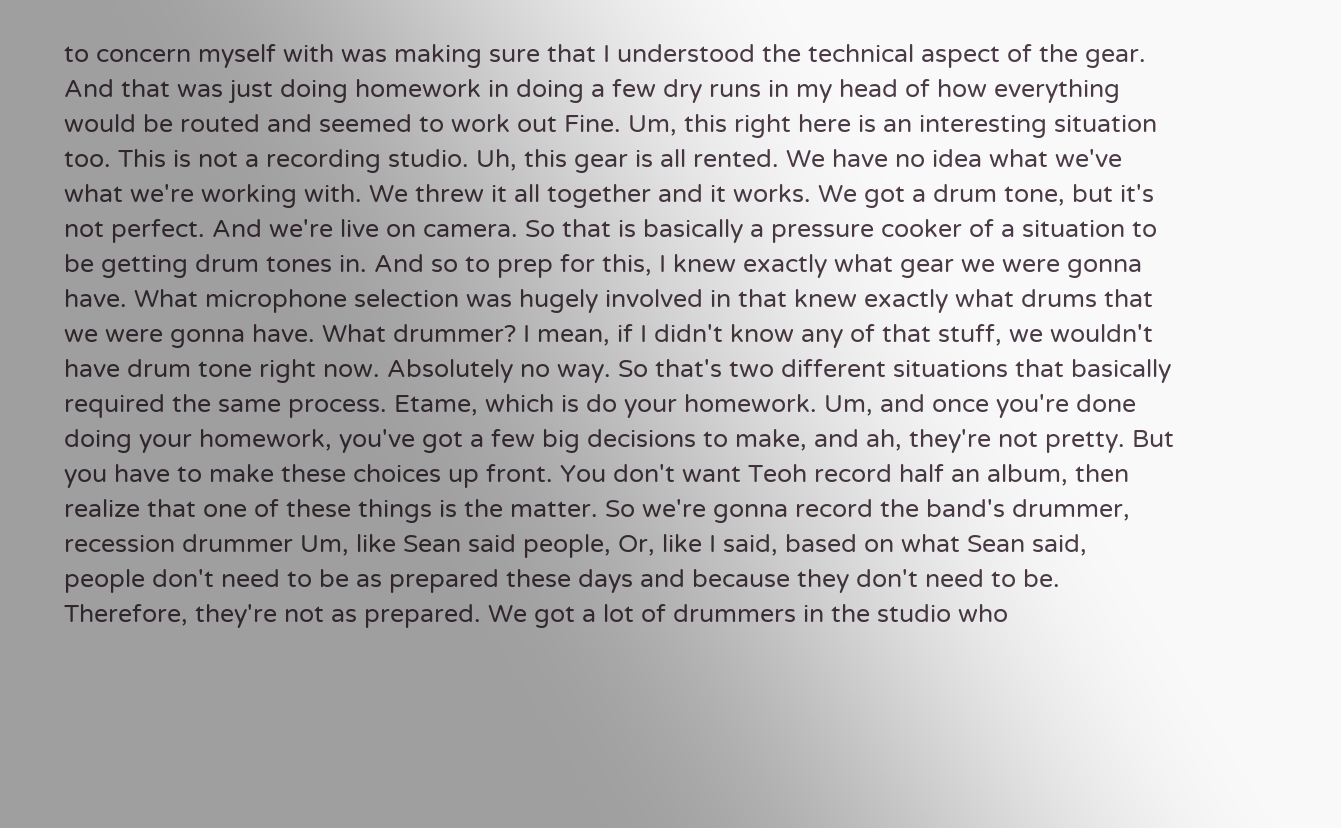to concern myself with was making sure that I understood the technical aspect of the gear. And that was just doing homework in doing a few dry runs in my head of how everything would be routed and seemed to work out Fine. Um, this right here is an interesting situation too. This is not a recording studio. Uh, this gear is all rented. We have no idea what we've what we're working with. We threw it all together and it works. We got a drum tone, but it's not perfect. And we're live on camera. So that is basically a pressure cooker of a situation to be getting drum tones in. And so to prep for this, I knew exactly what gear we were gonna have. What microphone selection was hugely involved in that knew exactly what drums that we were gonna have. What drummer? I mean, if I didn't know any of that stuff, we wouldn't have drum tone right now. Absolutely no way. So that's two different situations that basically required the same process. Etame, which is do your homework. Um, and once you're done doing your homework, you've got a few big decisions to make, and ah, they're not pretty. But you have to make these choices up front. You don't want Teoh record half an album, then realize that one of these things is the matter. So we're gonna record the band's drummer, recession drummer Um, like Sean said people, Or, like I said, based on what Sean said, people don't need to be as prepared these days and because they don't need to be. Therefore, they're not as prepared. We got a lot of drummers in the studio who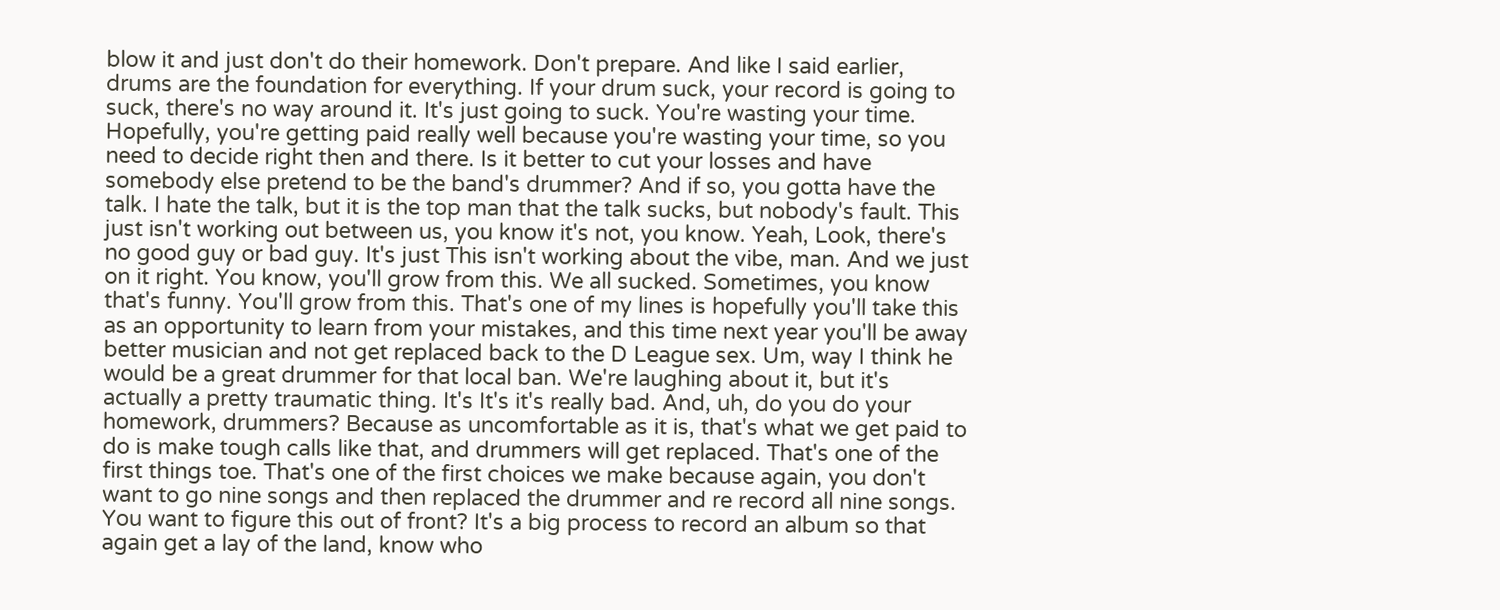blow it and just don't do their homework. Don't prepare. And like I said earlier, drums are the foundation for everything. If your drum suck, your record is going to suck, there's no way around it. It's just going to suck. You're wasting your time. Hopefully, you're getting paid really well because you're wasting your time, so you need to decide right then and there. Is it better to cut your losses and have somebody else pretend to be the band's drummer? And if so, you gotta have the talk. I hate the talk, but it is the top man that the talk sucks, but nobody's fault. This just isn't working out between us, you know it's not, you know. Yeah, Look, there's no good guy or bad guy. It's just This isn't working about the vibe, man. And we just on it right. You know, you'll grow from this. We all sucked. Sometimes, you know that's funny. You'll grow from this. That's one of my lines is hopefully you'll take this as an opportunity to learn from your mistakes, and this time next year you'll be away better musician and not get replaced back to the D League sex. Um, way I think he would be a great drummer for that local ban. We're laughing about it, but it's actually a pretty traumatic thing. It's It's it's really bad. And, uh, do you do your homework, drummers? Because as uncomfortable as it is, that's what we get paid to do is make tough calls like that, and drummers will get replaced. That's one of the first things toe. That's one of the first choices we make because again, you don't want to go nine songs and then replaced the drummer and re record all nine songs. You want to figure this out of front? It's a big process to record an album so that again get a lay of the land, know who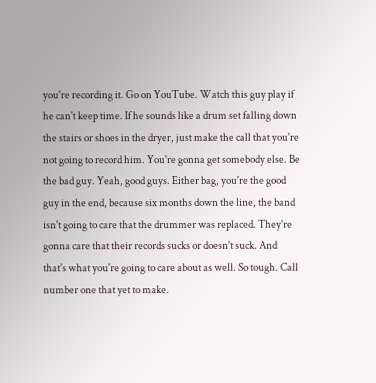you're recording it. Go on YouTube. Watch this guy play if he can't keep time. If he sounds like a drum set falling down the stairs or shoes in the dryer, just make the call that you're not going to record him. You're gonna get somebody else. Be the bad guy. Yeah, good guys. Either bag, you're the good guy in the end, because six months down the line, the band isn't going to care that the drummer was replaced. They're gonna care that their records sucks or doesn't suck. And that's what you're going to care about as well. So tough. Call number one that yet to make.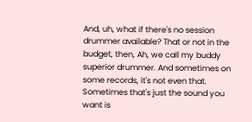And, uh, what if there's no session drummer available? That or not in the budget, then, Ah, we call my buddy superior drummer. And sometimes on some records, it's not even that. Sometimes that's just the sound you want is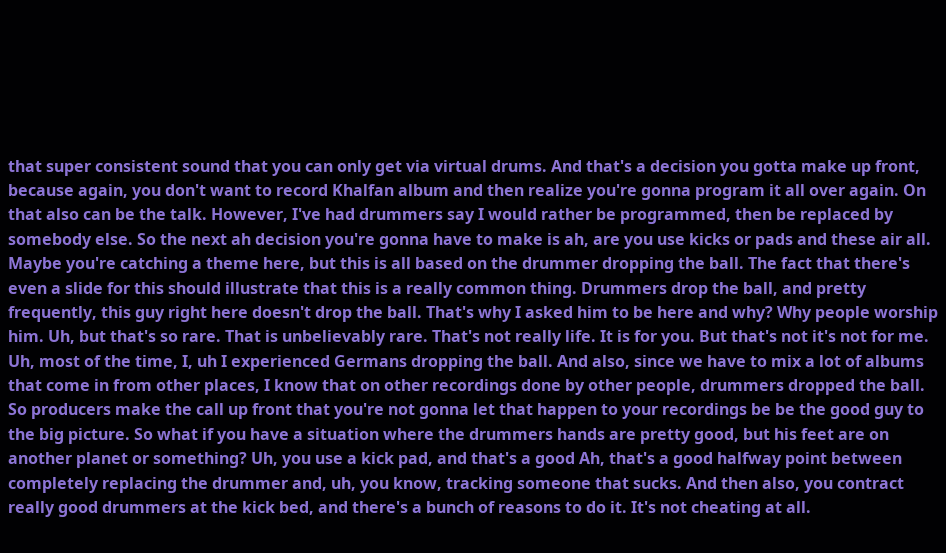that super consistent sound that you can only get via virtual drums. And that's a decision you gotta make up front, because again, you don't want to record Khalfan album and then realize you're gonna program it all over again. On that also can be the talk. However, I've had drummers say I would rather be programmed, then be replaced by somebody else. So the next ah decision you're gonna have to make is ah, are you use kicks or pads and these air all. Maybe you're catching a theme here, but this is all based on the drummer dropping the ball. The fact that there's even a slide for this should illustrate that this is a really common thing. Drummers drop the ball, and pretty frequently, this guy right here doesn't drop the ball. That's why I asked him to be here and why? Why people worship him. Uh, but that's so rare. That is unbelievably rare. That's not really life. It is for you. But that's not it's not for me. Uh, most of the time, I, uh I experienced Germans dropping the ball. And also, since we have to mix a lot of albums that come in from other places, I know that on other recordings done by other people, drummers dropped the ball. So producers make the call up front that you're not gonna let that happen to your recordings be be the good guy to the big picture. So what if you have a situation where the drummers hands are pretty good, but his feet are on another planet or something? Uh, you use a kick pad, and that's a good Ah, that's a good halfway point between completely replacing the drummer and, uh, you know, tracking someone that sucks. And then also, you contract really good drummers at the kick bed, and there's a bunch of reasons to do it. It's not cheating at all.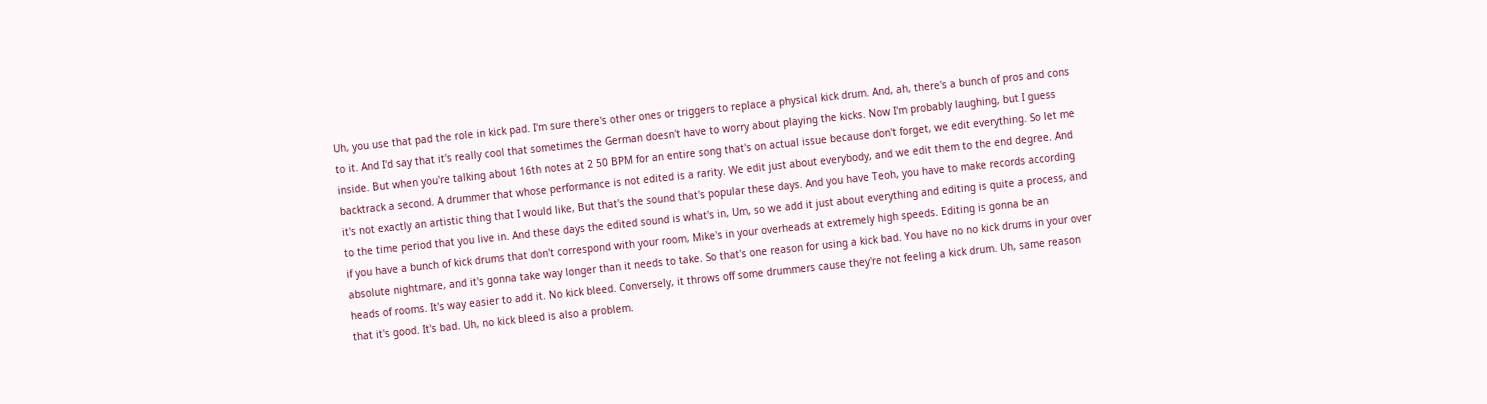Uh, you use that pad the role in kick pad. I'm sure there's other ones or triggers to replace a physical kick drum. And, ah, there's a bunch of pros and cons to it. And I'd say that it's really cool that sometimes the German doesn't have to worry about playing the kicks. Now I'm probably laughing, but I guess inside. But when you're talking about 16th notes at 2 50 BPM for an entire song that's on actual issue because don't forget, we edit everything. So let me backtrack a second. A drummer that whose performance is not edited is a rarity. We edit just about everybody, and we edit them to the end degree. And it's not exactly an artistic thing that I would like, But that's the sound that's popular these days. And you have Teoh, you have to make records according to the time period that you live in. And these days the edited sound is what's in, Um, so we add it just about everything and editing is quite a process, and if you have a bunch of kick drums that don't correspond with your room, Mike's in your overheads at extremely high speeds. Editing is gonna be an absolute nightmare, and it's gonna take way longer than it needs to take. So that's one reason for using a kick bad. You have no no kick drums in your over heads of rooms. It's way easier to add it. No kick bleed. Conversely, it throws off some drummers cause they're not feeling a kick drum. Uh, same reason that it's good. It's bad. Uh, no kick bleed is also a problem.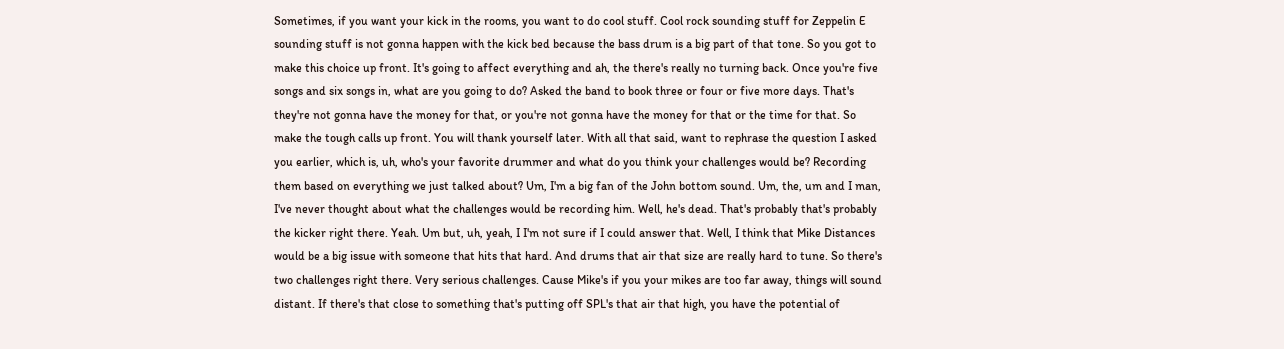Sometimes, if you want your kick in the rooms, you want to do cool stuff. Cool rock sounding stuff for Zeppelin E sounding stuff is not gonna happen with the kick bed because the bass drum is a big part of that tone. So you got to make this choice up front. It's going to affect everything and ah, the there's really no turning back. Once you're five songs and six songs in, what are you going to do? Asked the band to book three or four or five more days. That's they're not gonna have the money for that, or you're not gonna have the money for that or the time for that. So make the tough calls up front. You will thank yourself later. With all that said, want to rephrase the question I asked you earlier, which is, uh, who's your favorite drummer and what do you think your challenges would be? Recording them based on everything we just talked about? Um, I'm a big fan of the John bottom sound. Um, the, um and I man, I've never thought about what the challenges would be recording him. Well, he's dead. That's probably that's probably the kicker right there. Yeah. Um but, uh, yeah, I I'm not sure if I could answer that. Well, I think that Mike Distances would be a big issue with someone that hits that hard. And drums that air that size are really hard to tune. So there's two challenges right there. Very serious challenges. Cause Mike's if you your mikes are too far away, things will sound distant. If there's that close to something that's putting off SPL's that air that high, you have the potential of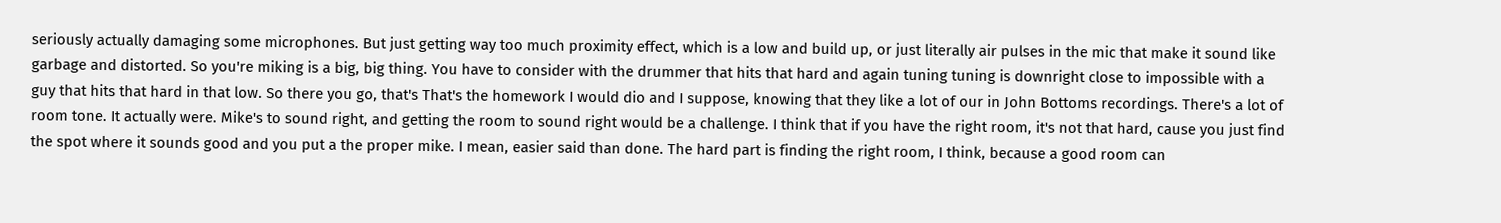seriously actually damaging some microphones. But just getting way too much proximity effect, which is a low and build up, or just literally air pulses in the mic that make it sound like garbage and distorted. So you're miking is a big, big thing. You have to consider with the drummer that hits that hard and again tuning tuning is downright close to impossible with a guy that hits that hard in that low. So there you go, that's That's the homework I would dio and I suppose, knowing that they like a lot of our in John Bottoms recordings. There's a lot of room tone. It actually were. Mike's to sound right, and getting the room to sound right would be a challenge. I think that if you have the right room, it's not that hard, cause you just find the spot where it sounds good and you put a the proper mike. I mean, easier said than done. The hard part is finding the right room, I think, because a good room can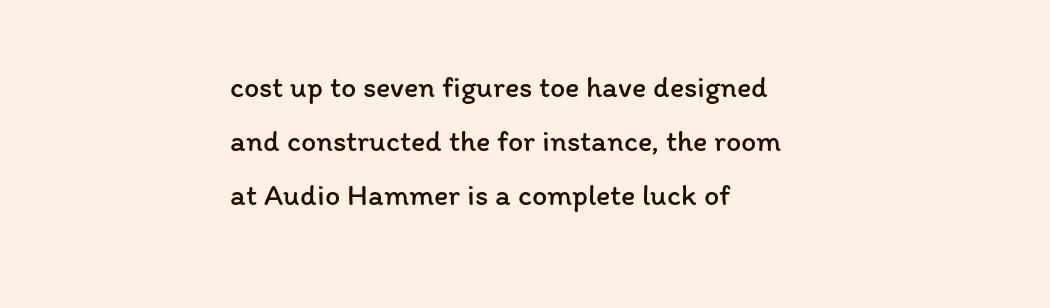cost up to seven figures toe have designed and constructed the for instance, the room at Audio Hammer is a complete luck of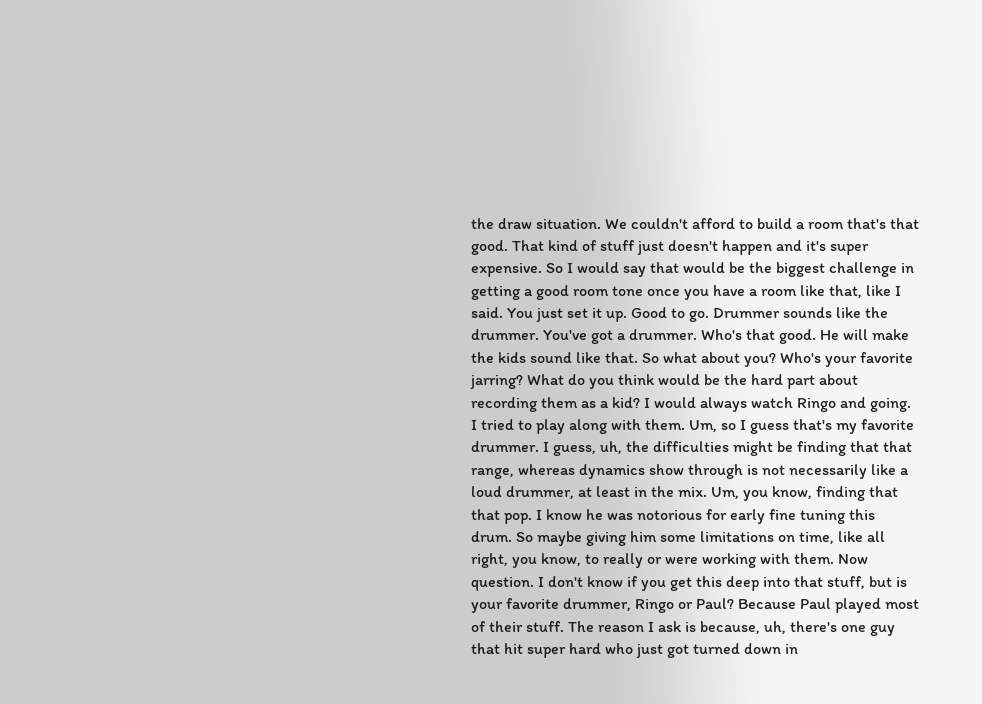the draw situation. We couldn't afford to build a room that's that good. That kind of stuff just doesn't happen and it's super expensive. So I would say that would be the biggest challenge in getting a good room tone once you have a room like that, like I said. You just set it up. Good to go. Drummer sounds like the drummer. You've got a drummer. Who's that good. He will make the kids sound like that. So what about you? Who's your favorite jarring? What do you think would be the hard part about recording them as a kid? I would always watch Ringo and going. I tried to play along with them. Um, so I guess that's my favorite drummer. I guess, uh, the difficulties might be finding that that range, whereas dynamics show through is not necessarily like a loud drummer, at least in the mix. Um, you know, finding that that pop. I know he was notorious for early fine tuning this drum. So maybe giving him some limitations on time, like all right, you know, to really or were working with them. Now question. I don't know if you get this deep into that stuff, but is your favorite drummer, Ringo or Paul? Because Paul played most of their stuff. The reason I ask is because, uh, there's one guy that hit super hard who just got turned down in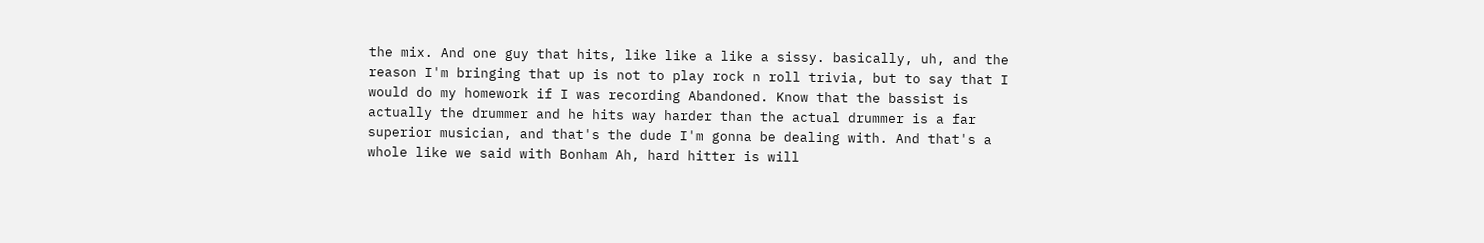the mix. And one guy that hits, like like a like a sissy. basically, uh, and the reason I'm bringing that up is not to play rock n roll trivia, but to say that I would do my homework if I was recording Abandoned. Know that the bassist is actually the drummer and he hits way harder than the actual drummer is a far superior musician, and that's the dude I'm gonna be dealing with. And that's a whole like we said with Bonham Ah, hard hitter is will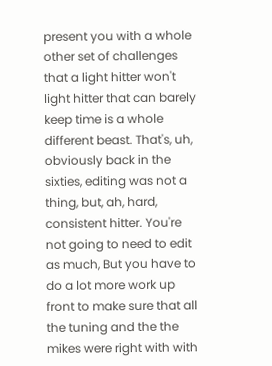present you with a whole other set of challenges that a light hitter won't light hitter that can barely keep time is a whole different beast. That's, uh, obviously back in the sixties, editing was not a thing, but, ah, hard, consistent hitter. You're not going to need to edit as much, But you have to do a lot more work up front to make sure that all the tuning and the the mikes were right with with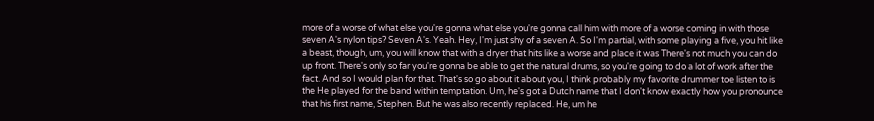more of a worse of what else you're gonna what else you're gonna call him with more of a worse coming in with those seven A's nylon tips? Seven A's. Yeah. Hey, I'm just shy of a seven A. So I'm partial, with some playing a five, you hit like a beast, though, um, you will know that with a dryer that hits like a worse and place it was There's not much you can do up front. There's only so far you're gonna be able to get the natural drums, so you're going to do a lot of work after the fact. And so I would plan for that. That's so go about it about you, I think probably my favorite drummer toe listen to is the He played for the band within temptation. Um, he's got a Dutch name that I don't know exactly how you pronounce that his first name, Stephen. But he was also recently replaced. He, um he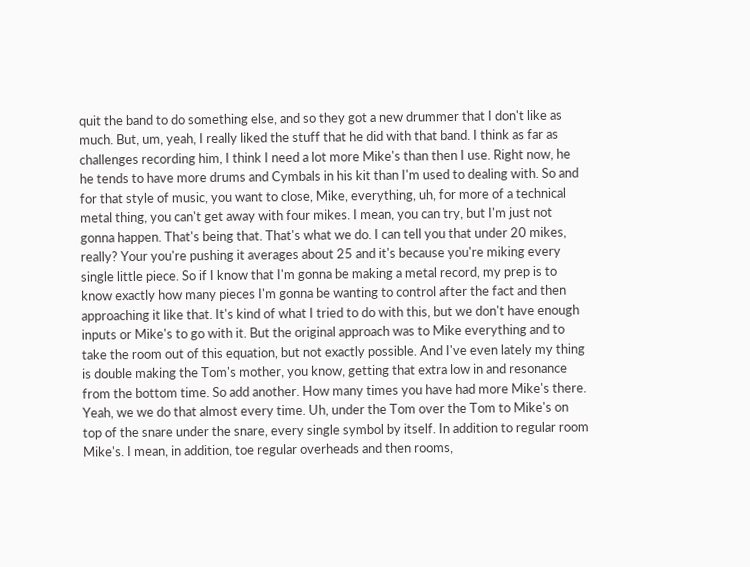quit the band to do something else, and so they got a new drummer that I don't like as much. But, um, yeah, I really liked the stuff that he did with that band. I think as far as challenges recording him, I think I need a lot more Mike's than then I use. Right now, he he tends to have more drums and Cymbals in his kit than I'm used to dealing with. So and for that style of music, you want to close, Mike, everything, uh, for more of a technical metal thing, you can't get away with four mikes. I mean, you can try, but I'm just not gonna happen. That's being that. That's what we do. I can tell you that under 20 mikes, really? Your you're pushing it averages about 25 and it's because you're miking every single little piece. So if I know that I'm gonna be making a metal record, my prep is to know exactly how many pieces I'm gonna be wanting to control after the fact and then approaching it like that. It's kind of what I tried to do with this, but we don't have enough inputs or Mike's to go with it. But the original approach was to Mike everything and to take the room out of this equation, but not exactly possible. And I've even lately my thing is double making the Tom's mother, you know, getting that extra low in and resonance from the bottom time. So add another. How many times you have had more Mike's there. Yeah, we we do that almost every time. Uh, under the Tom over the Tom to Mike's on top of the snare under the snare, every single symbol by itself. In addition to regular room Mike's. I mean, in addition, toe regular overheads and then rooms,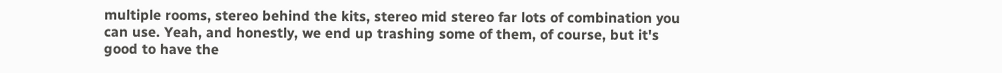multiple rooms, stereo behind the kits, stereo mid stereo far lots of combination you can use. Yeah, and honestly, we end up trashing some of them, of course, but it's good to have the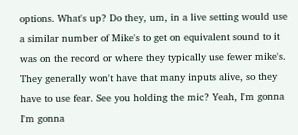options. What's up? Do they, um, in a live setting would use a similar number of Mike's to get on equivalent sound to it was on the record or where they typically use fewer mike's. They generally won't have that many inputs alive, so they have to use fear. See you holding the mic? Yeah, I'm gonna I'm gonna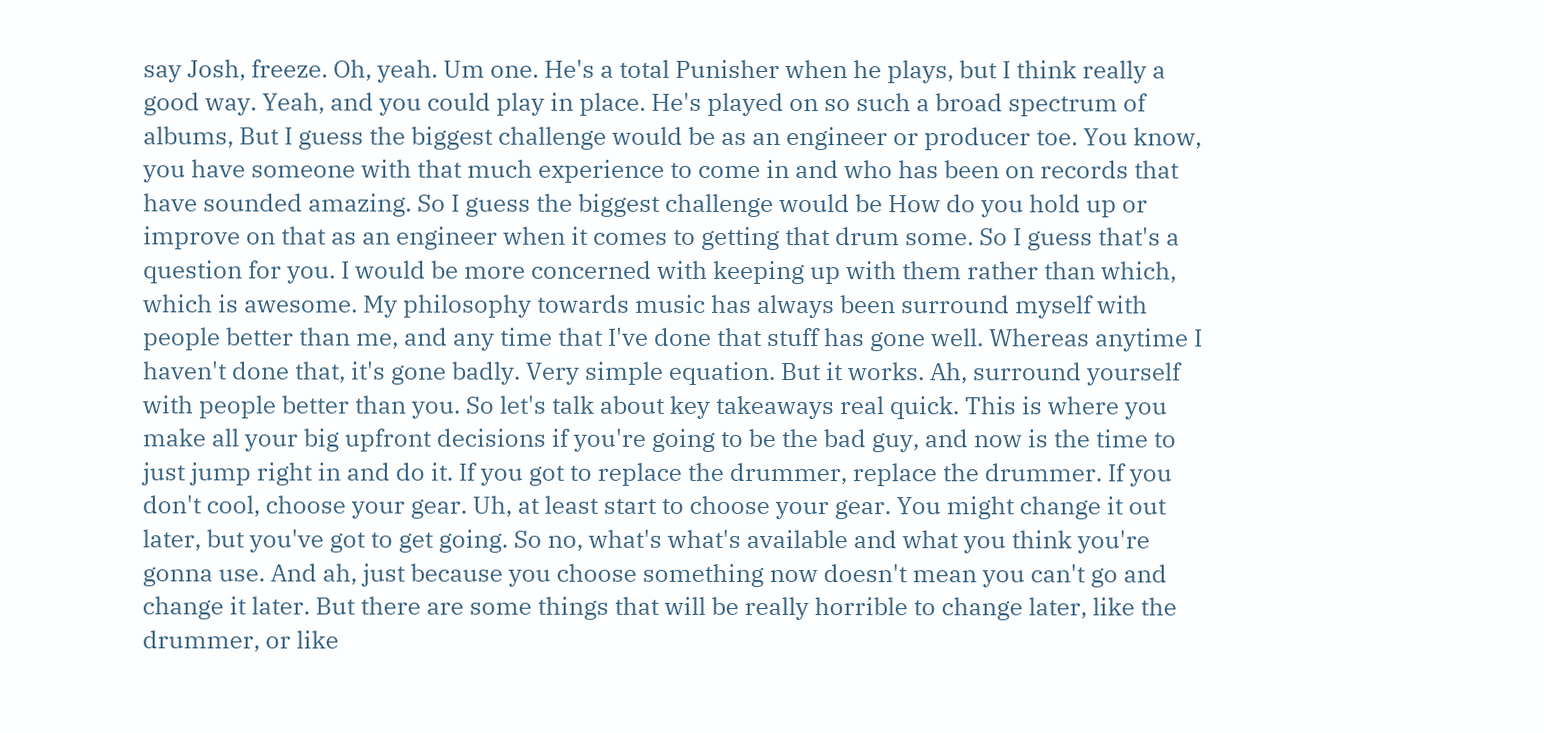say Josh, freeze. Oh, yeah. Um one. He's a total Punisher when he plays, but I think really a good way. Yeah, and you could play in place. He's played on so such a broad spectrum of albums, But I guess the biggest challenge would be as an engineer or producer toe. You know, you have someone with that much experience to come in and who has been on records that have sounded amazing. So I guess the biggest challenge would be How do you hold up or improve on that as an engineer when it comes to getting that drum some. So I guess that's a question for you. I would be more concerned with keeping up with them rather than which, which is awesome. My philosophy towards music has always been surround myself with people better than me, and any time that I've done that stuff has gone well. Whereas anytime I haven't done that, it's gone badly. Very simple equation. But it works. Ah, surround yourself with people better than you. So let's talk about key takeaways real quick. This is where you make all your big upfront decisions if you're going to be the bad guy, and now is the time to just jump right in and do it. If you got to replace the drummer, replace the drummer. If you don't cool, choose your gear. Uh, at least start to choose your gear. You might change it out later, but you've got to get going. So no, what's what's available and what you think you're gonna use. And ah, just because you choose something now doesn't mean you can't go and change it later. But there are some things that will be really horrible to change later, like the drummer, or like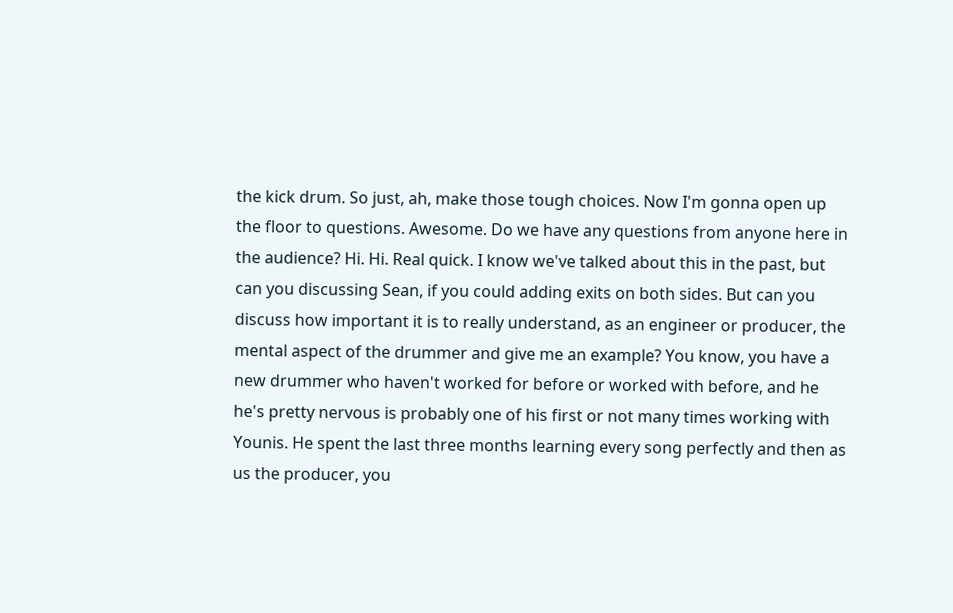the kick drum. So just, ah, make those tough choices. Now I'm gonna open up the floor to questions. Awesome. Do we have any questions from anyone here in the audience? Hi. Hi. Real quick. I know we've talked about this in the past, but can you discussing Sean, if you could adding exits on both sides. But can you discuss how important it is to really understand, as an engineer or producer, the mental aspect of the drummer and give me an example? You know, you have a new drummer who haven't worked for before or worked with before, and he he's pretty nervous is probably one of his first or not many times working with Younis. He spent the last three months learning every song perfectly and then as us the producer, you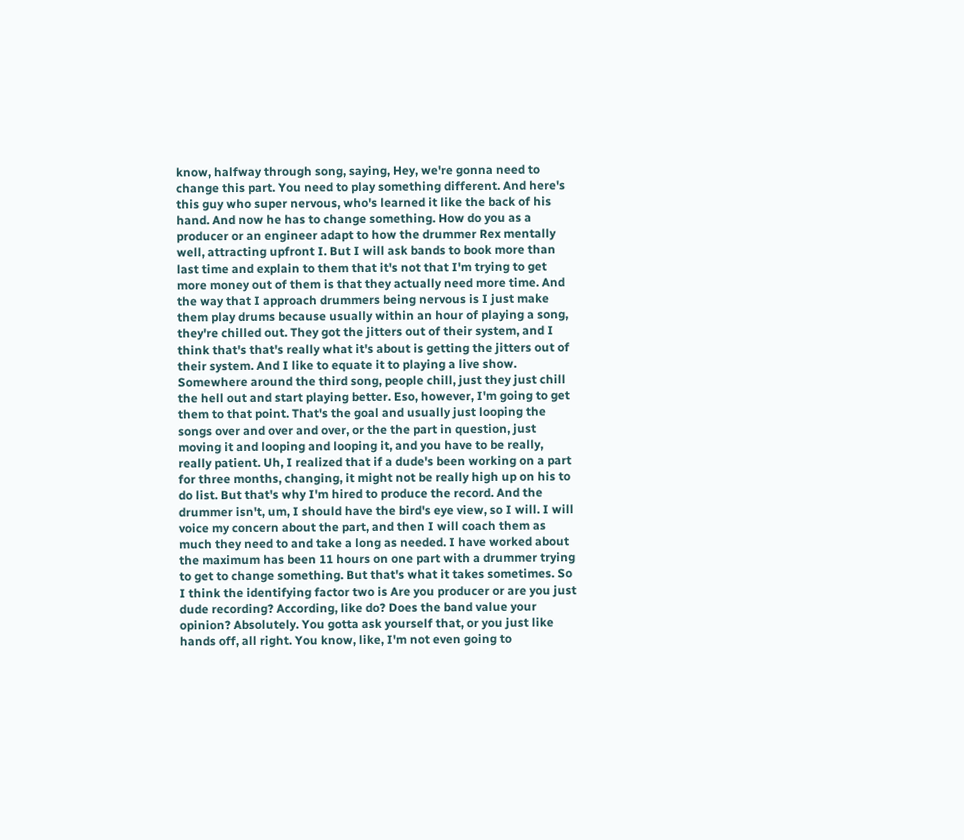know, halfway through song, saying, Hey, we're gonna need to change this part. You need to play something different. And here's this guy who super nervous, who's learned it like the back of his hand. And now he has to change something. How do you as a producer or an engineer adapt to how the drummer Rex mentally well, attracting upfront I. But I will ask bands to book more than last time and explain to them that it's not that I'm trying to get more money out of them is that they actually need more time. And the way that I approach drummers being nervous is I just make them play drums because usually within an hour of playing a song, they're chilled out. They got the jitters out of their system, and I think that's that's really what it's about is getting the jitters out of their system. And I like to equate it to playing a live show. Somewhere around the third song, people chill, just they just chill the hell out and start playing better. Eso, however, I'm going to get them to that point. That's the goal and usually just looping the songs over and over and over, or the the part in question, just moving it and looping and looping it, and you have to be really, really patient. Uh, I realized that if a dude's been working on a part for three months, changing, it might not be really high up on his to do list. But that's why I'm hired to produce the record. And the drummer isn't, um, I should have the bird's eye view, so I will. I will voice my concern about the part, and then I will coach them as much they need to and take a long as needed. I have worked about the maximum has been 11 hours on one part with a drummer trying to get to change something. But that's what it takes sometimes. So I think the identifying factor two is Are you producer or are you just dude recording? According, like do? Does the band value your opinion? Absolutely. You gotta ask yourself that, or you just like hands off, all right. You know, like, I'm not even going to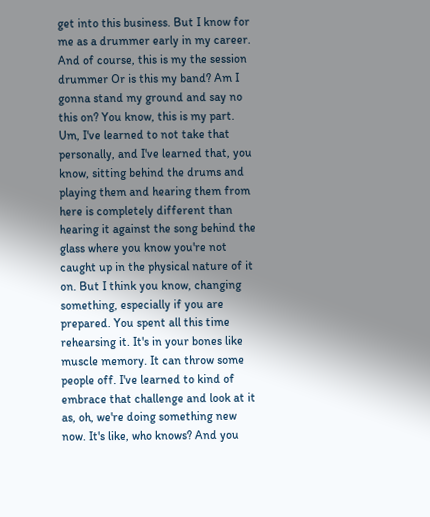get into this business. But I know for me as a drummer early in my career. And of course, this is my the session drummer Or is this my band? Am I gonna stand my ground and say no this on? You know, this is my part. Um, I've learned to not take that personally, and I've learned that, you know, sitting behind the drums and playing them and hearing them from here is completely different than hearing it against the song behind the glass where you know you're not caught up in the physical nature of it on. But I think you know, changing something, especially if you are prepared. You spent all this time rehearsing it. It's in your bones like muscle memory. It can throw some people off. I've learned to kind of embrace that challenge and look at it as, oh, we're doing something new now. It's like, who knows? And you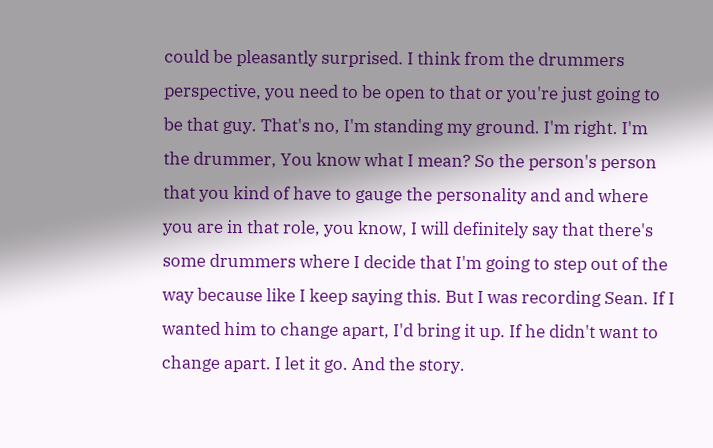could be pleasantly surprised. I think from the drummers perspective, you need to be open to that or you're just going to be that guy. That's no, I'm standing my ground. I'm right. I'm the drummer, You know what I mean? So the person's person that you kind of have to gauge the personality and and where you are in that role, you know, I will definitely say that there's some drummers where I decide that I'm going to step out of the way because like I keep saying this. But I was recording Sean. If I wanted him to change apart, I'd bring it up. If he didn't want to change apart. I let it go. And the story.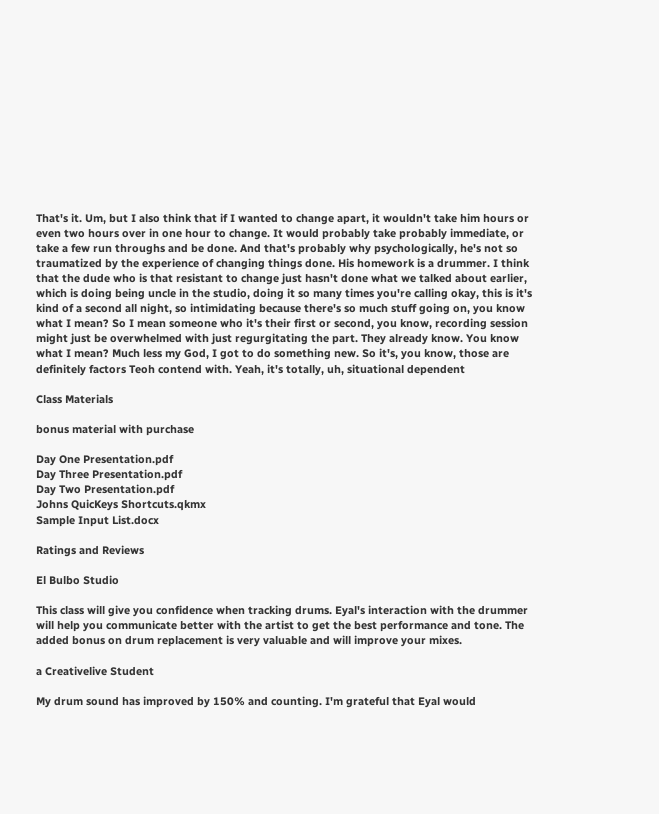That's it. Um, but I also think that if I wanted to change apart, it wouldn't take him hours or even two hours over in one hour to change. It would probably take probably immediate, or take a few run throughs and be done. And that's probably why psychologically, he's not so traumatized by the experience of changing things done. His homework is a drummer. I think that the dude who is that resistant to change just hasn't done what we talked about earlier, which is doing being uncle in the studio, doing it so many times you're calling okay, this is it's kind of a second all night, so intimidating because there's so much stuff going on, you know what I mean? So I mean someone who it's their first or second, you know, recording session might just be overwhelmed with just regurgitating the part. They already know. You know what I mean? Much less my God, I got to do something new. So it's, you know, those are definitely factors Teoh contend with. Yeah, it's totally, uh, situational dependent

Class Materials

bonus material with purchase

Day One Presentation.pdf
Day Three Presentation.pdf
Day Two Presentation.pdf
Johns QuicKeys Shortcuts.qkmx
Sample Input List.docx

Ratings and Reviews

El Bulbo Studio

This class will give you confidence when tracking drums. Eyal's interaction with the drummer will help you communicate better with the artist to get the best performance and tone. The added bonus on drum replacement is very valuable and will improve your mixes.

a Creativelive Student

My drum sound has improved by 150% and counting. I'm grateful that Eyal would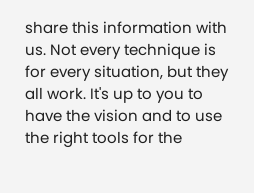share this information with us. Not every technique is for every situation, but they all work. It's up to you to have the vision and to use the right tools for the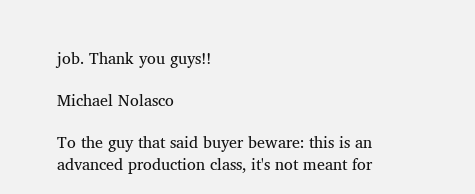job. Thank you guys!!

Michael Nolasco

To the guy that said buyer beware: this is an advanced production class, it's not meant for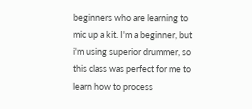beginners who are learning to mic up a kit. I'm a beginner, but i'm using superior drummer, so this class was perfect for me to learn how to process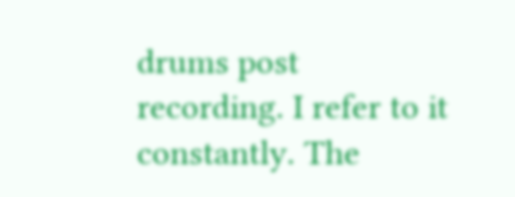drums post recording. I refer to it constantly. The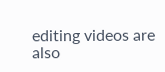editing videos are also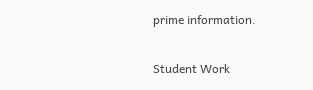prime information.

Student Work